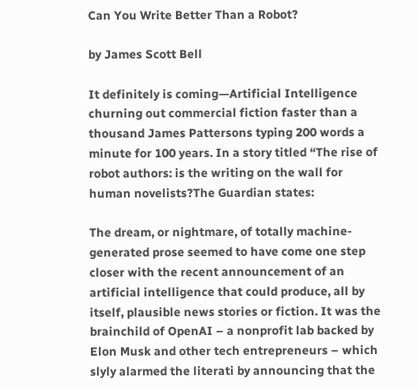Can You Write Better Than a Robot?

by James Scott Bell

It definitely is coming—Artificial Intelligence churning out commercial fiction faster than a thousand James Pattersons typing 200 words a minute for 100 years. In a story titled “The rise of robot authors: is the writing on the wall for human novelists?The Guardian states:

The dream, or nightmare, of totally machine-generated prose seemed to have come one step closer with the recent announcement of an artificial intelligence that could produce, all by itself, plausible news stories or fiction. It was the brainchild of OpenAI – a nonprofit lab backed by Elon Musk and other tech entrepreneurs – which slyly alarmed the literati by announcing that the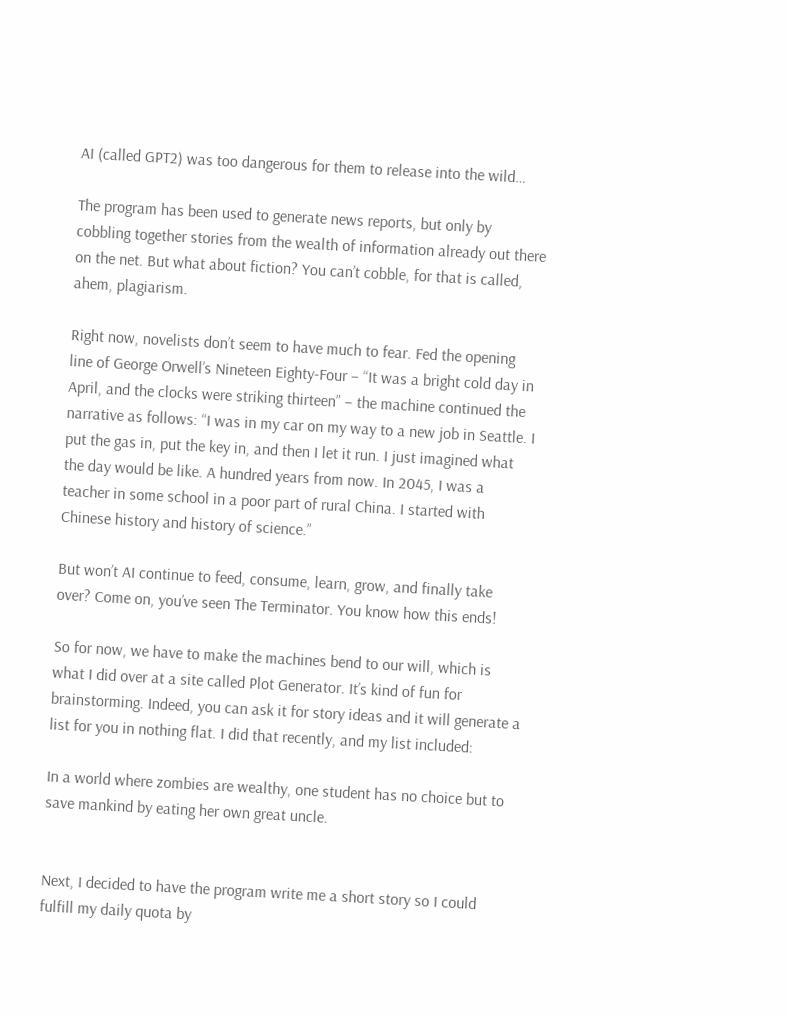AI (called GPT2) was too dangerous for them to release into the wild…

The program has been used to generate news reports, but only by cobbling together stories from the wealth of information already out there on the net. But what about fiction? You can’t cobble, for that is called, ahem, plagiarism.

Right now, novelists don’t seem to have much to fear. Fed the opening line of George Orwell’s Nineteen Eighty-Four – “It was a bright cold day in April, and the clocks were striking thirteen” – the machine continued the narrative as follows: “I was in my car on my way to a new job in Seattle. I put the gas in, put the key in, and then I let it run. I just imagined what the day would be like. A hundred years from now. In 2045, I was a teacher in some school in a poor part of rural China. I started with Chinese history and history of science.”

But won’t AI continue to feed, consume, learn, grow, and finally take over? Come on, you’ve seen The Terminator. You know how this ends!

So for now, we have to make the machines bend to our will, which is what I did over at a site called Plot Generator. It’s kind of fun for brainstorming. Indeed, you can ask it for story ideas and it will generate a list for you in nothing flat. I did that recently, and my list included:

In a world where zombies are wealthy, one student has no choice but to save mankind by eating her own great uncle.


Next, I decided to have the program write me a short story so I could fulfill my daily quota by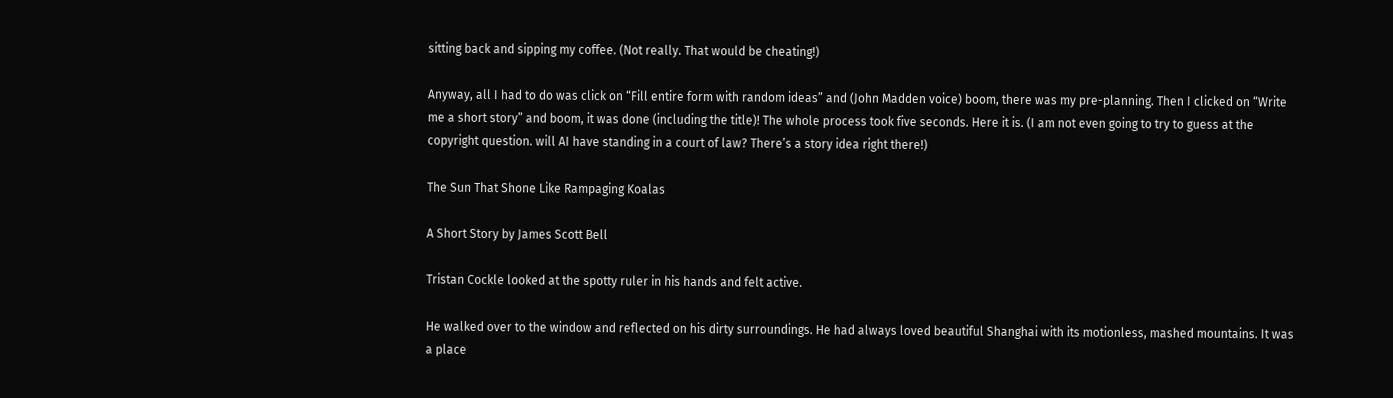sitting back and sipping my coffee. (Not really. That would be cheating!)

Anyway, all I had to do was click on “Fill entire form with random ideas” and (John Madden voice) boom, there was my pre-planning. Then I clicked on “Write me a short story” and boom, it was done (including the title)! The whole process took five seconds. Here it is. (I am not even going to try to guess at the copyright question. will AI have standing in a court of law? There’s a story idea right there!)

The Sun That Shone Like Rampaging Koalas

A Short Story by James Scott Bell

Tristan Cockle looked at the spotty ruler in his hands and felt active.

He walked over to the window and reflected on his dirty surroundings. He had always loved beautiful Shanghai with its motionless, mashed mountains. It was a place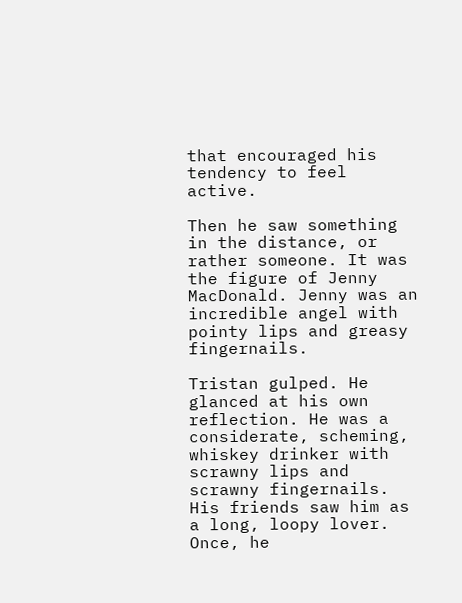that encouraged his tendency to feel active.

Then he saw something in the distance, or rather someone. It was the figure of Jenny MacDonald. Jenny was an incredible angel with pointy lips and greasy fingernails.

Tristan gulped. He glanced at his own reflection. He was a considerate, scheming, whiskey drinker with scrawny lips and scrawny fingernails. His friends saw him as a long, loopy lover. Once, he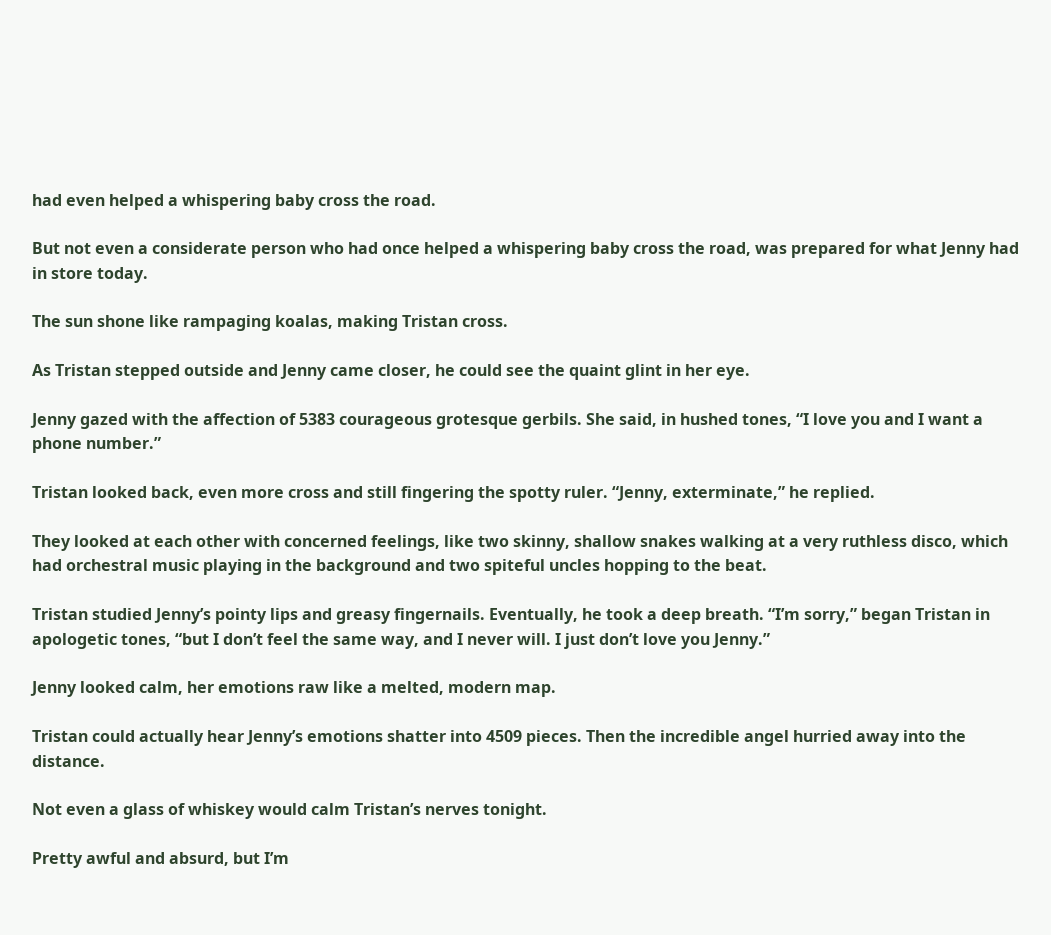had even helped a whispering baby cross the road.

But not even a considerate person who had once helped a whispering baby cross the road, was prepared for what Jenny had in store today.

The sun shone like rampaging koalas, making Tristan cross.

As Tristan stepped outside and Jenny came closer, he could see the quaint glint in her eye.

Jenny gazed with the affection of 5383 courageous grotesque gerbils. She said, in hushed tones, “I love you and I want a phone number.”

Tristan looked back, even more cross and still fingering the spotty ruler. “Jenny, exterminate,” he replied.

They looked at each other with concerned feelings, like two skinny, shallow snakes walking at a very ruthless disco, which had orchestral music playing in the background and two spiteful uncles hopping to the beat.

Tristan studied Jenny’s pointy lips and greasy fingernails. Eventually, he took a deep breath. “I’m sorry,” began Tristan in apologetic tones, “but I don’t feel the same way, and I never will. I just don’t love you Jenny.”

Jenny looked calm, her emotions raw like a melted, modern map.

Tristan could actually hear Jenny’s emotions shatter into 4509 pieces. Then the incredible angel hurried away into the distance.

Not even a glass of whiskey would calm Tristan’s nerves tonight.

Pretty awful and absurd, but I’m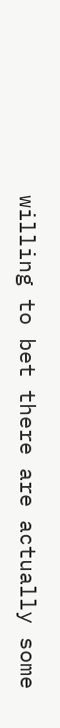willing to bet there are actually some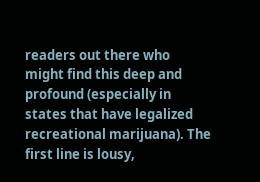readers out there who might find this deep and profound (especially in states that have legalized recreational marijuana). The first line is lousy,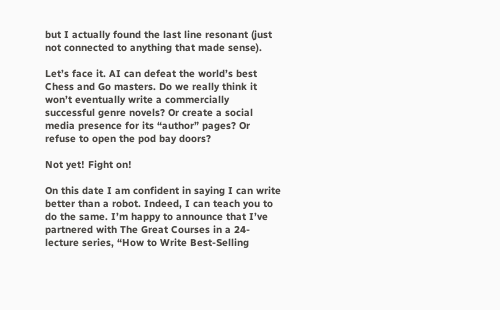but I actually found the last line resonant (just not connected to anything that made sense).

Let’s face it. AI can defeat the world’s best Chess and Go masters. Do we really think it won’t eventually write a commercially successful genre novels? Or create a social media presence for its “author” pages? Or refuse to open the pod bay doors?

Not yet! Fight on!

On this date I am confident in saying I can write better than a robot. Indeed, I can teach you to do the same. I’m happy to announce that I’ve partnered with The Great Courses in a 24-lecture series, “How to Write Best-Selling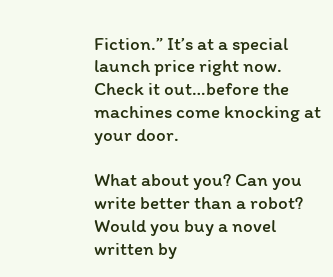Fiction.” It’s at a special launch price right now. Check it out…before the machines come knocking at your door.

What about you? Can you write better than a robot? Would you buy a novel written by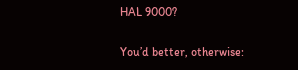HAL 9000?

You’d better, otherwise: